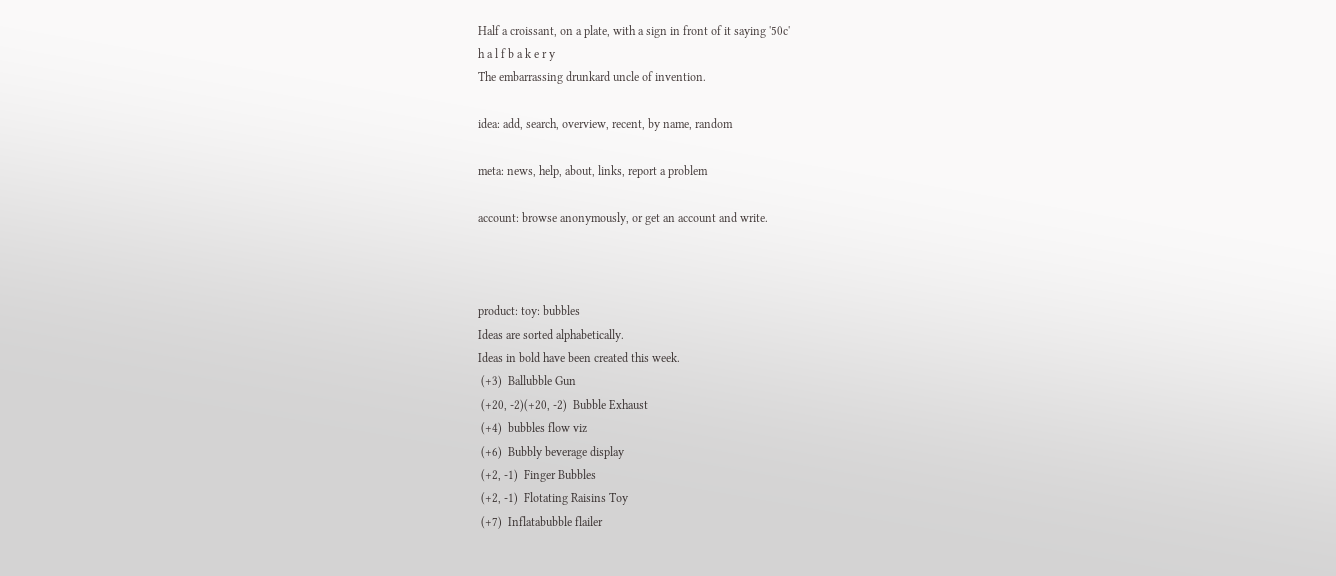Half a croissant, on a plate, with a sign in front of it saying '50c'
h a l f b a k e r y
The embarrassing drunkard uncle of invention.

idea: add, search, overview, recent, by name, random

meta: news, help, about, links, report a problem

account: browse anonymously, or get an account and write.



product: toy: bubbles
Ideas are sorted alphabetically.
Ideas in bold have been created this week.
 (+3)  Ballubble Gun
 (+20, -2)(+20, -2)  Bubble Exhaust
 (+4)  bubbles flow viz
 (+6)  Bubbly beverage display
 (+2, -1)  Finger Bubbles
 (+2, -1)  Flotating Raisins Toy
 (+7)  Inflatabubble flailer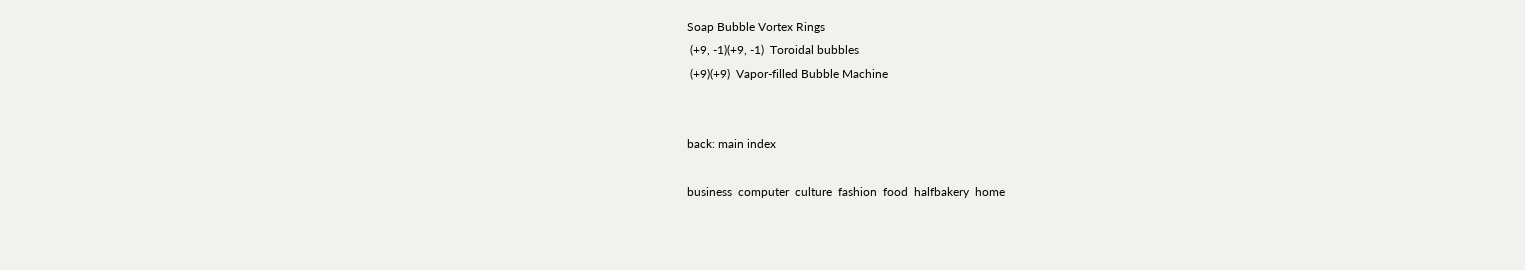Soap Bubble Vortex Rings
 (+9, -1)(+9, -1)  Toroidal bubbles
 (+9)(+9)  Vapor-filled Bubble Machine


back: main index

business  computer  culture  fashion  food  halfbakery  home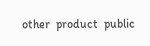other  product  public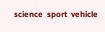science  sport  vehicle